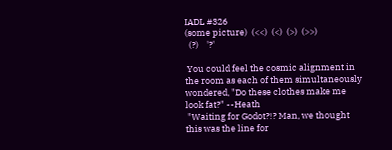IADL #326
(some picture)  (<<)  (<)  (>)  (>>)
  (?)    '?'

 You could feel the cosmic alignment in the room as each of them simultaneously wondered, "Do these clothes make me look fat?" --Heath
 "Waiting for Godot?!? Man, we thought this was the line for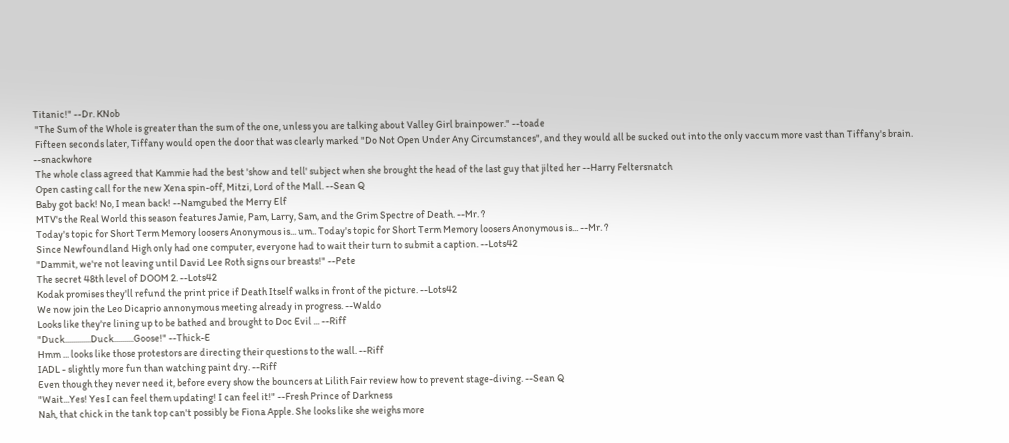Titanic!" --Dr. KNob
 "The Sum of the Whole is greater than the sum of the one, unless you are talking about Valley Girl brainpower." --toade
 Fifteen seconds later, Tiffany would open the door that was clearly marked "Do Not Open Under Any Circumstances", and they would all be sucked out into the only vaccum more vast than Tiffany's brain. --snackwhore
 The whole class agreed that Kammie had the best 'show and tell' subject when she brought the head of the last guy that jilted her --Harry Feltersnatch
 Open casting call for the new Xena spin-off, Mitzi, Lord of the Mall. --Sean Q
 Baby got back! No, I mean back! --Namgubed the Merry Elf
 MTV's the Real World this season features Jamie, Pam, Larry, Sam, and the Grim Spectre of Death. --Mr. ?
 Today's topic for Short Term Memory loosers Anonymous is... um.. Today's topic for Short Term Memory loosers Anonymous is... --Mr. ?
 Since Newfoundland High only had one computer, everyone had to wait their turn to submit a caption. --Lots42
 "Dammit, we're not leaving until David Lee Roth signs our breasts!" --Pete
 The secret 48th level of DOOM 2. --Lots42
 Kodak promises they'll refund the print price if Death Itself walks in front of the picture. --Lots42
 We now join the Leo Dicaprio annonymous meeting already in progress. --Waldo
 Looks like they're lining up to be bathed and brought to Doc Evil ... --Riff
 "Duck.............Duck..........Goose!" --Thick-E
 Hmm ... looks like those protestors are directing their questions to the wall. --Riff
 IADL - slightly more fun than watching paint dry. --Riff
 Even though they never need it, before every show the bouncers at Lilith Fair review how to prevent stage-diving. --Sean Q
 "Wait...Yes! Yes I can feel them updating! I can feel it!" --Fresh Prince of Darkness
 Nah, that chick in the tank top can't possibly be Fiona Apple. She looks like she weighs more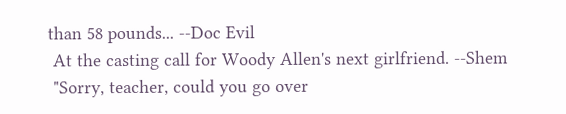than 58 pounds... --Doc Evil
 At the casting call for Woody Allen's next girlfriend. --Shem
 "Sorry, teacher, could you go over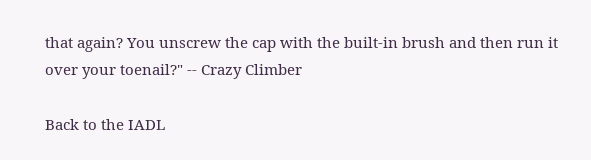that again? You unscrew the cap with the built-in brush and then run it over your toenail?" -- Crazy Climber

Back to the IADL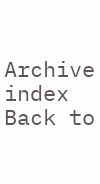Archive index
Back to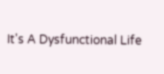It's A Dysfunctional Life